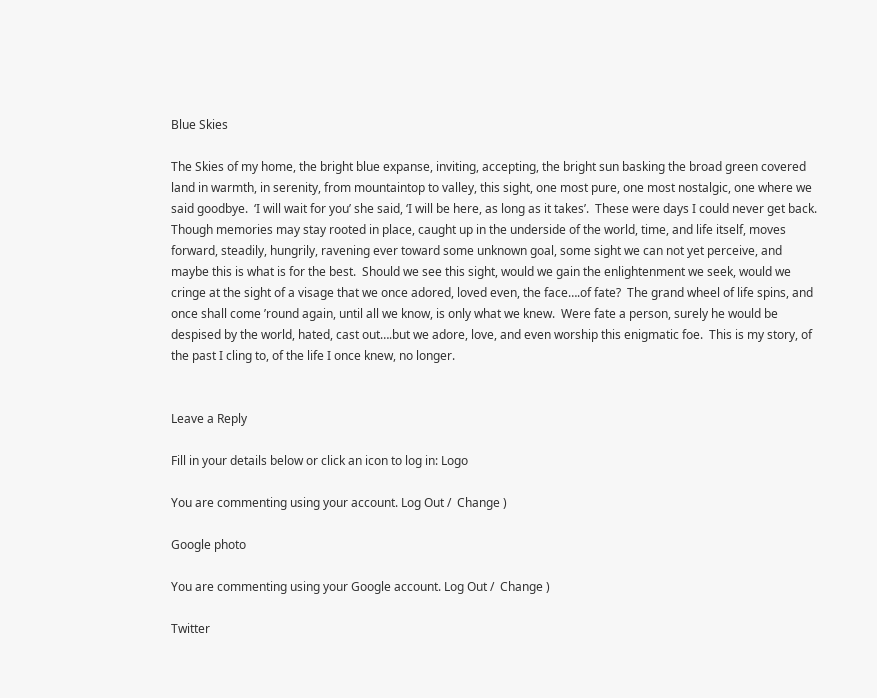Blue Skies

The Skies of my home, the bright blue expanse, inviting, accepting, the bright sun basking the broad green covered land in warmth, in serenity, from mountaintop to valley, this sight, one most pure, one most nostalgic, one where we said goodbye.  ‘I will wait for you’ she said, ‘I will be here, as long as it takes’.  These were days I could never get back.  Though memories may stay rooted in place, caught up in the underside of the world, time, and life itself, moves forward, steadily, hungrily, ravening ever toward some unknown goal, some sight we can not yet perceive, and maybe this is what is for the best.  Should we see this sight, would we gain the enlightenment we seek, would we cringe at the sight of a visage that we once adored, loved even, the face….of fate?  The grand wheel of life spins, and once shall come ’round again, until all we know, is only what we knew.  Were fate a person, surely he would be despised by the world, hated, cast out….but we adore, love, and even worship this enigmatic foe.  This is my story, of the past I cling to, of the life I once knew, no longer.


Leave a Reply

Fill in your details below or click an icon to log in: Logo

You are commenting using your account. Log Out /  Change )

Google photo

You are commenting using your Google account. Log Out /  Change )

Twitter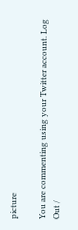picture

You are commenting using your Twitter account. Log Out /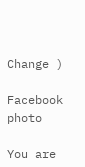Change )

Facebook photo

You are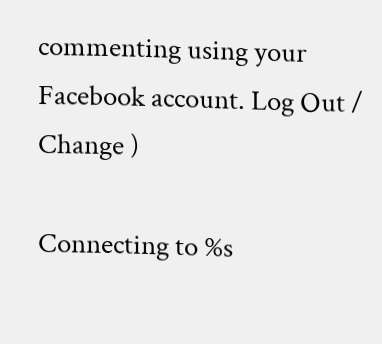commenting using your Facebook account. Log Out /  Change )

Connecting to %s